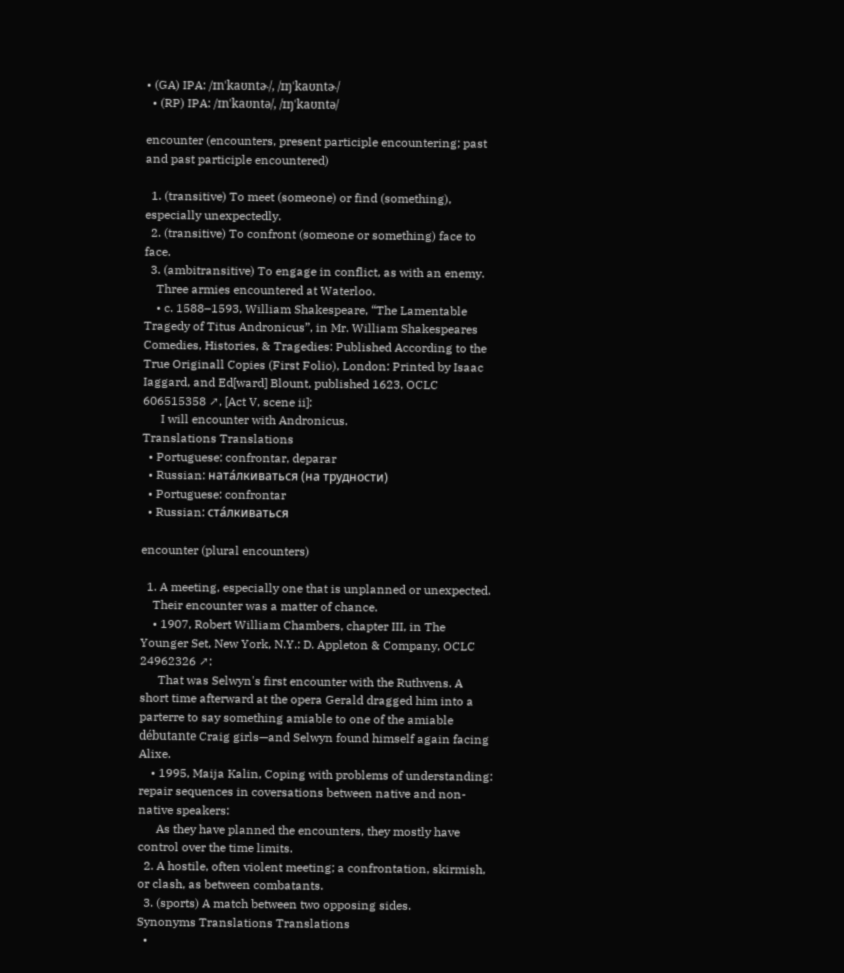• (GA) IPA: /ɪnˈkaʊntɚ/, /ɪŋˈkaʊntɚ/
  • (RP) IPA: /ɪnˈkaʊntə/, /ɪŋˈkaʊntə/

encounter (encounters, present participle encountering; past and past participle encountered)

  1. (transitive) To meet (someone) or find (something), especially unexpectedly.
  2. (transitive) To confront (someone or something) face to face.
  3. (ambitransitive) To engage in conflict, as with an enemy.
    Three armies encountered at Waterloo.
    • c. 1588–1593, William Shakespeare, “The Lamentable Tragedy of Titus Andronicus”, in Mr. William Shakespeares Comedies, Histories, & Tragedies: Published According to the True Originall Copies (First Folio), London: Printed by Isaac Iaggard, and Ed[ward] Blount, published 1623, OCLC 606515358 ↗, [Act V, scene ii]:
      I will encounter with Andronicus.
Translations Translations
  • Portuguese: confrontar, deparar
  • Russian: ната́лкиваться (на трудности)
  • Portuguese: confrontar
  • Russian: ста́лкиваться

encounter (plural encounters)

  1. A meeting, especially one that is unplanned or unexpected.
    Their encounter was a matter of chance.
    • 1907, Robert William Chambers, chapter III, in The Younger Set, New York, N.Y.: D. Appleton & Company, OCLC 24962326 ↗:
      That was Selwyn's first encounter with the Ruthvens. A short time afterward at the opera Gerald dragged him into a parterre to say something amiable to one of the amiable débutante Craig girls—and Selwyn found himself again facing Alixe.
    • 1995, Maija Kalin, Coping with problems of understanding: repair sequences in coversations between native and non-native speakers:
      As they have planned the encounters, they mostly have control over the time limits.
  2. A hostile, often violent meeting; a confrontation, skirmish, or clash, as between combatants.
  3. (sports) A match between two opposing sides.
Synonyms Translations Translations
  •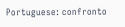Portuguese: confronto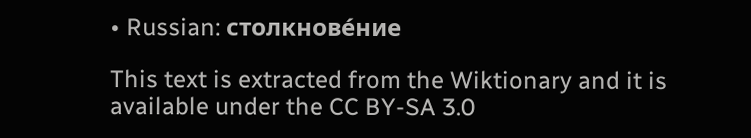• Russian: столкнове́ние

This text is extracted from the Wiktionary and it is available under the CC BY-SA 3.0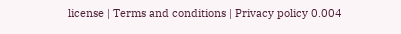license | Terms and conditions | Privacy policy 0.004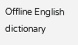Offline English dictionary